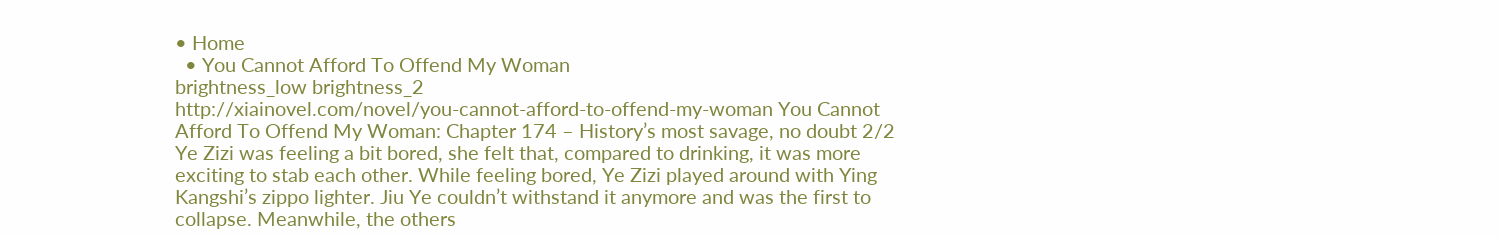• Home
  • You Cannot Afford To Offend My Woman
brightness_low brightness_2
http://xiainovel.com/novel/you-cannot-afford-to-offend-my-woman You Cannot Afford To Offend My Woman: Chapter 174 – History’s most savage, no doubt 2/2 Ye Zizi was feeling a bit bored, she felt that, compared to drinking, it was more exciting to stab each other. While feeling bored, Ye Zizi played around with Ying Kangshi’s zippo lighter. Jiu Ye couldn’t withstand it anymore and was the first to collapse. Meanwhile, the others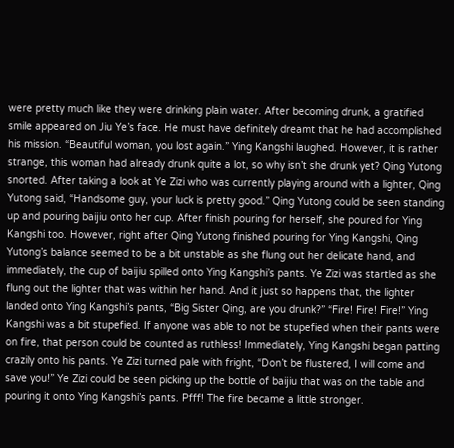were pretty much like they were drinking plain water. After becoming drunk, a gratified smile appeared on Jiu Ye’s face. He must have definitely dreamt that he had accomplished his mission. “Beautiful woman, you lost again.” Ying Kangshi laughed. However, it is rather strange, this woman had already drunk quite a lot, so why isn’t she drunk yet? Qing Yutong snorted. After taking a look at Ye Zizi who was currently playing around with a lighter, Qing Yutong said, “Handsome guy, your luck is pretty good.” Qing Yutong could be seen standing up and pouring baijiu onto her cup. After finish pouring for herself, she poured for Ying Kangshi too. However, right after Qing Yutong finished pouring for Ying Kangshi, Qing Yutong’s balance seemed to be a bit unstable as she flung out her delicate hand, and immediately, the cup of baijiu spilled onto Ying Kangshi’s pants. Ye Zizi was startled as she flung out the lighter that was within her hand. And it just so happens that, the lighter landed onto Ying Kangshi’s pants, “Big Sister Qing, are you drunk?” “Fire! Fire! Fire!” Ying Kangshi was a bit stupefied. If anyone was able to not be stupefied when their pants were on fire, that person could be counted as ruthless! Immediately, Ying Kangshi began patting crazily onto his pants. Ye Zizi turned pale with fright, “Don’t be flustered, I will come and save you!” Ye Zizi could be seen picking up the bottle of baijiu that was on the table and pouring it onto Ying Kangshi’s pants. Pfff! The fire became a little stronger.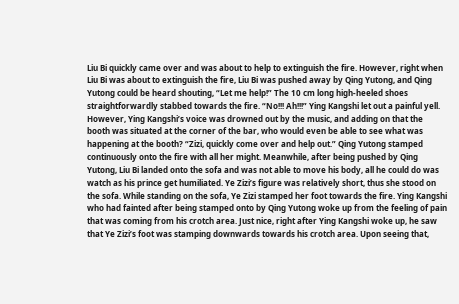Liu Bi quickly came over and was about to help to extinguish the fire. However, right when Liu Bi was about to extinguish the fire, Liu Bi was pushed away by Qing Yutong, and Qing Yutong could be heard shouting, “Let me help!” The 10 cm long high-heeled shoes straightforwardly stabbed towards the fire. “No!!! Ah!!!” Ying Kangshi let out a painful yell. However, Ying Kangshi’s voice was drowned out by the music, and adding on that the booth was situated at the corner of the bar, who would even be able to see what was happening at the booth? “Zizi, quickly come over and help out.” Qing Yutong stamped continuously onto the fire with all her might. Meanwhile, after being pushed by Qing Yutong, Liu Bi landed onto the sofa and was not able to move his body, all he could do was watch as his prince get humiliated. Ye Zizi’s figure was relatively short, thus she stood on the sofa. While standing on the sofa, Ye Zizi stamped her foot towards the fire. Ying Kangshi who had fainted after being stamped onto by Qing Yutong woke up from the feeling of pain that was coming from his crotch area. Just nice, right after Ying Kangshi woke up, he saw that Ye Zizi’s foot was stamping downwards towards his crotch area. Upon seeing that,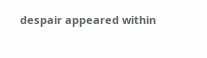despair appeared within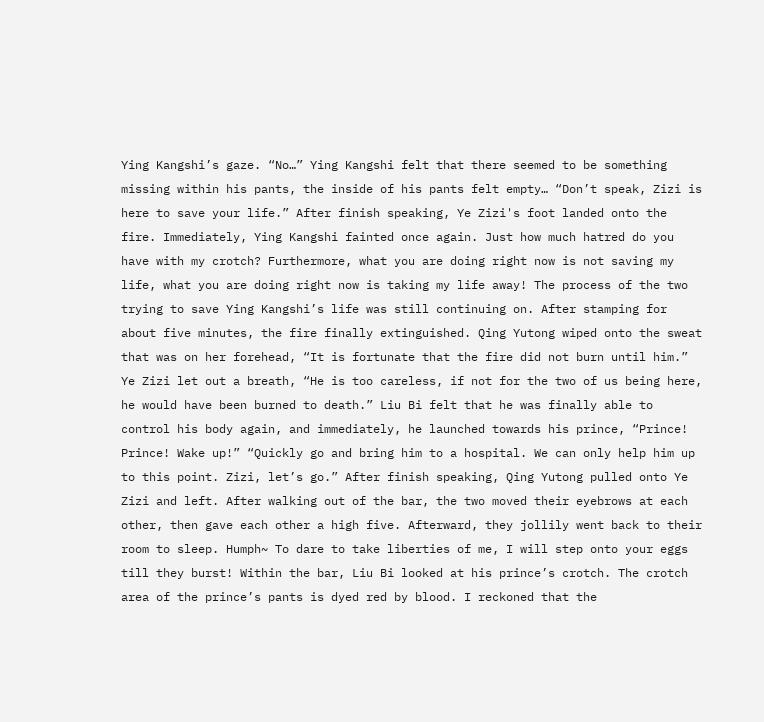Ying Kangshi’s gaze. “No…” Ying Kangshi felt that there seemed to be something missing within his pants, the inside of his pants felt empty… “Don’t speak, Zizi is here to save your life.” After finish speaking, Ye Zizi's foot landed onto the fire. Immediately, Ying Kangshi fainted once again. Just how much hatred do you have with my crotch? Furthermore, what you are doing right now is not saving my life, what you are doing right now is taking my life away! The process of the two trying to save Ying Kangshi’s life was still continuing on. After stamping for about five minutes, the fire finally extinguished. Qing Yutong wiped onto the sweat that was on her forehead, “It is fortunate that the fire did not burn until him.” Ye Zizi let out a breath, “He is too careless, if not for the two of us being here, he would have been burned to death.” Liu Bi felt that he was finally able to control his body again, and immediately, he launched towards his prince, “Prince! Prince! Wake up!” “Quickly go and bring him to a hospital. We can only help him up to this point. Zizi, let’s go.” After finish speaking, Qing Yutong pulled onto Ye Zizi and left. After walking out of the bar, the two moved their eyebrows at each other, then gave each other a high five. Afterward, they jollily went back to their room to sleep. Humph~ To dare to take liberties of me, I will step onto your eggs till they burst! Within the bar, Liu Bi looked at his prince’s crotch. The crotch area of the prince’s pants is dyed red by blood. I reckoned that the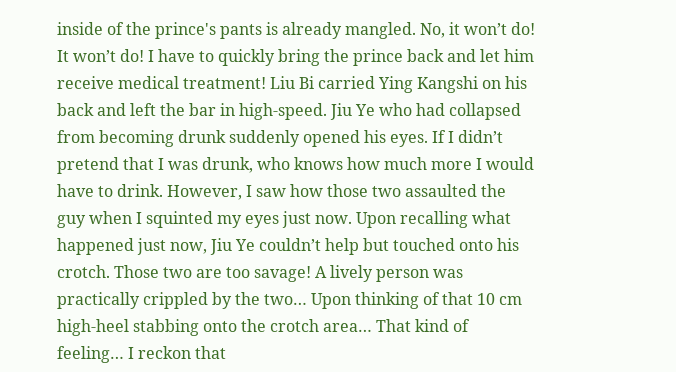inside of the prince's pants is already mangled. No, it won’t do! It won’t do! I have to quickly bring the prince back and let him receive medical treatment! Liu Bi carried Ying Kangshi on his back and left the bar in high-speed. Jiu Ye who had collapsed from becoming drunk suddenly opened his eyes. If I didn’t pretend that I was drunk, who knows how much more I would have to drink. However, I saw how those two assaulted the guy when I squinted my eyes just now. Upon recalling what happened just now, Jiu Ye couldn’t help but touched onto his crotch. Those two are too savage! A lively person was practically crippled by the two… Upon thinking of that 10 cm high-heel stabbing onto the crotch area… That kind of feeling… I reckon that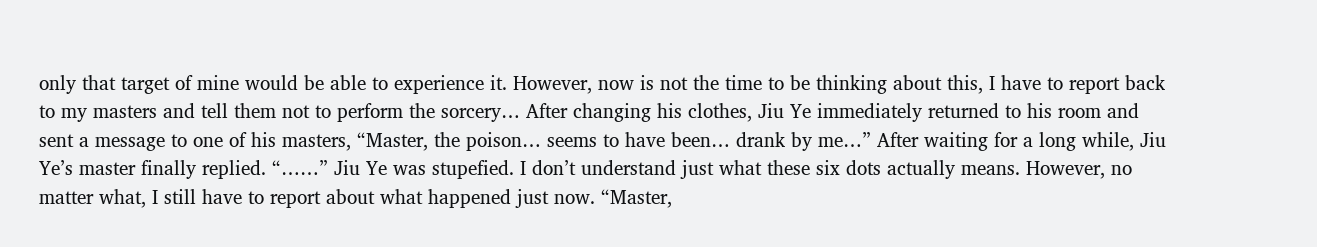only that target of mine would be able to experience it. However, now is not the time to be thinking about this, I have to report back to my masters and tell them not to perform the sorcery… After changing his clothes, Jiu Ye immediately returned to his room and sent a message to one of his masters, “Master, the poison… seems to have been… drank by me…” After waiting for a long while, Jiu Ye’s master finally replied. “……” Jiu Ye was stupefied. I don’t understand just what these six dots actually means. However, no matter what, I still have to report about what happened just now. “Master,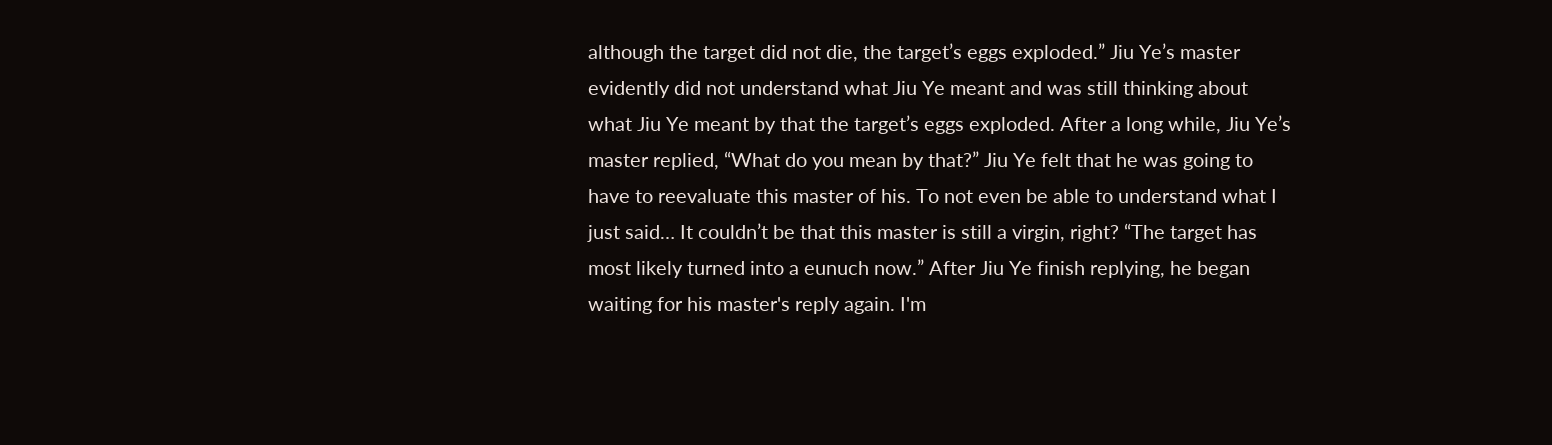although the target did not die, the target’s eggs exploded.” Jiu Ye’s master evidently did not understand what Jiu Ye meant and was still thinking about what Jiu Ye meant by that the target’s eggs exploded. After a long while, Jiu Ye’s master replied, “What do you mean by that?” Jiu Ye felt that he was going to have to reevaluate this master of his. To not even be able to understand what I just said… It couldn’t be that this master is still a virgin, right? “The target has most likely turned into a eunuch now.” After Jiu Ye finish replying, he began waiting for his master's reply again. I'm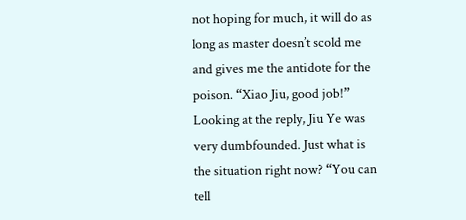not hoping for much, it will do as long as master doesn’t scold me and gives me the antidote for the poison. “Xiao Jiu, good job!” Looking at the reply, Jiu Ye was very dumbfounded. Just what is the situation right now? “You can tell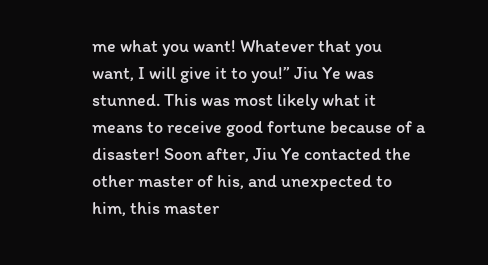me what you want! Whatever that you want, I will give it to you!” Jiu Ye was stunned. This was most likely what it means to receive good fortune because of a disaster! Soon after, Jiu Ye contacted the other master of his, and unexpected to him, this master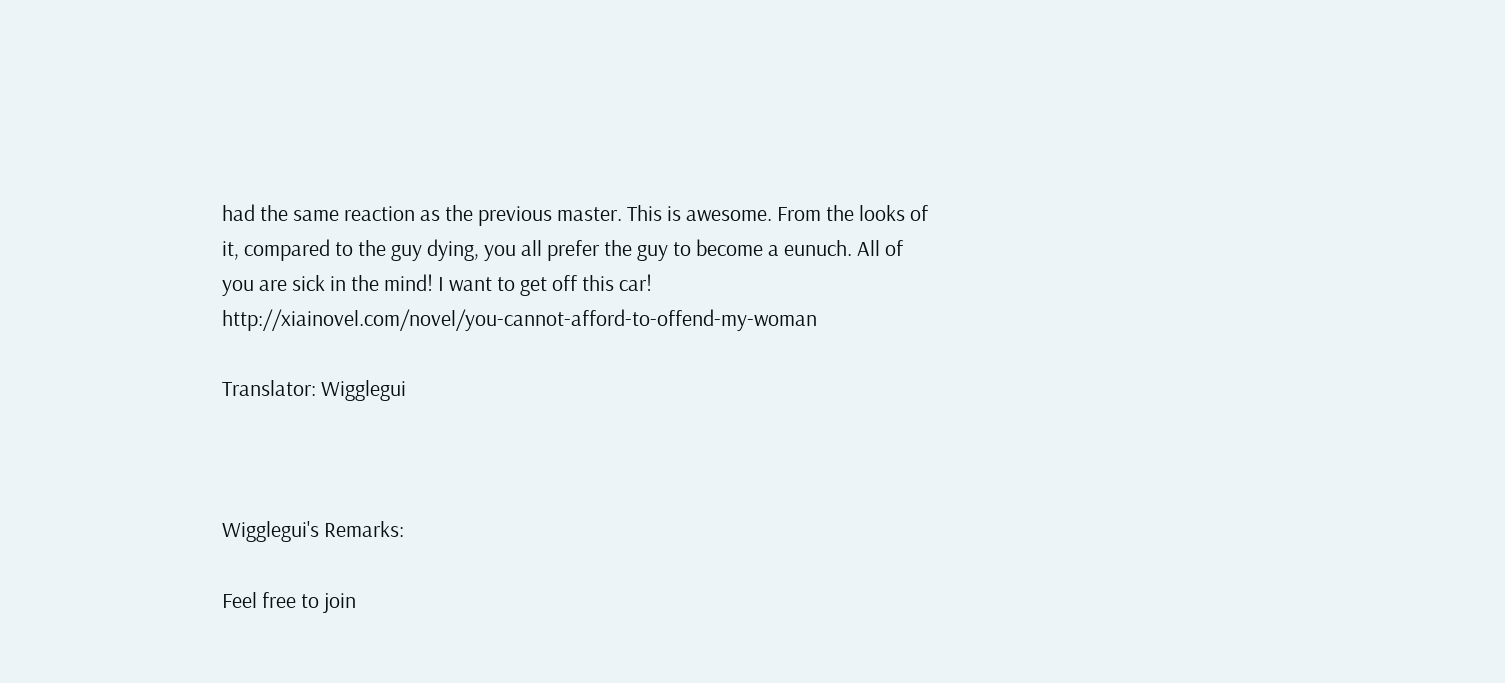had the same reaction as the previous master. This is awesome. From the looks of it, compared to the guy dying, you all prefer the guy to become a eunuch. All of you are sick in the mind! I want to get off this car! http://xiainovel.com/novel/you-cannot-afford-to-offend-my-woman

Translator: Wigglegui



Wigglegui's Remarks:

Feel free to join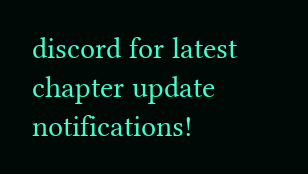discord for latest chapter update notifications!